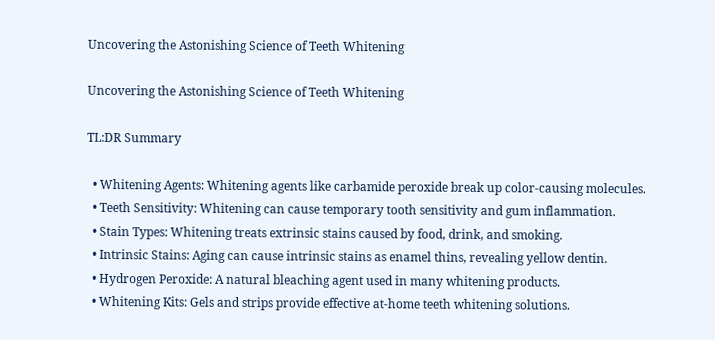Uncovering the Astonishing Science of Teeth Whitening

Uncovering the Astonishing Science of Teeth Whitening

TL:DR Summary

  • Whitening Agents: Whitening agents like carbamide peroxide break up color-causing molecules.
  • Teeth Sensitivity: Whitening can cause temporary tooth sensitivity and gum inflammation.
  • Stain Types: Whitening treats extrinsic stains caused by food, drink, and smoking.
  • Intrinsic Stains: Aging can cause intrinsic stains as enamel thins, revealing yellow dentin.
  • Hydrogen Peroxide: A natural bleaching agent used in many whitening products.
  • Whitening Kits: Gels and strips provide effective at-home teeth whitening solutions.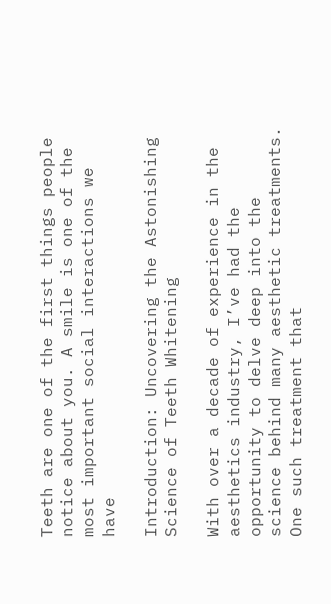Teeth are one of the first things people notice about you. A smile is one of the most important social interactions we have

Introduction: Uncovering the Astonishing Science of Teeth Whitening

With over a decade of experience in the aesthetics industry, I’ve had the opportunity to delve deep into the science behind many aesthetic treatments. One such treatment that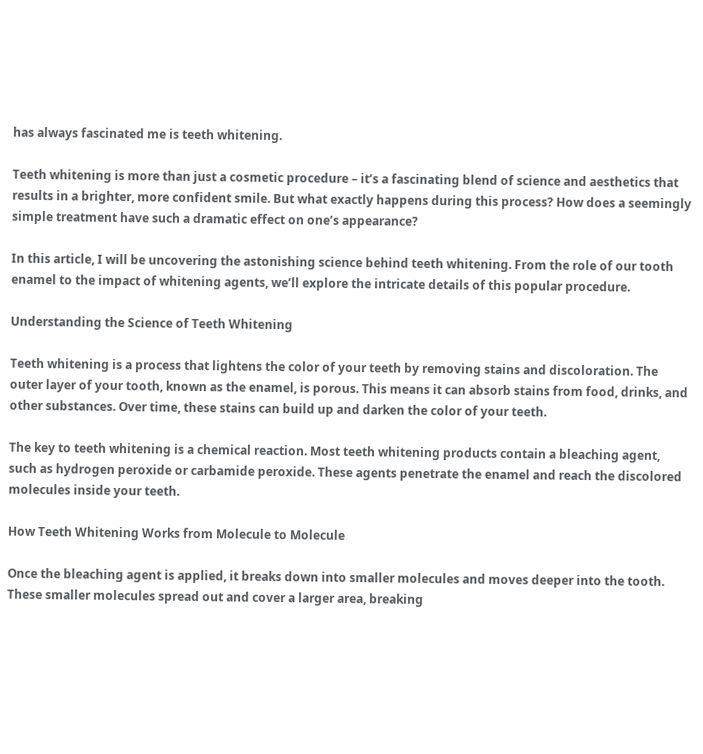has always fascinated me is teeth whitening.

Teeth whitening is more than just a cosmetic procedure – it’s a fascinating blend of science and aesthetics that results in a brighter, more confident smile. But what exactly happens during this process? How does a seemingly simple treatment have such a dramatic effect on one’s appearance?

In this article, I will be uncovering the astonishing science behind teeth whitening. From the role of our tooth enamel to the impact of whitening agents, we’ll explore the intricate details of this popular procedure.

Understanding the Science of Teeth Whitening

Teeth whitening is a process that lightens the color of your teeth by removing stains and discoloration. The outer layer of your tooth, known as the enamel, is porous. This means it can absorb stains from food, drinks, and other substances. Over time, these stains can build up and darken the color of your teeth.

The key to teeth whitening is a chemical reaction. Most teeth whitening products contain a bleaching agent, such as hydrogen peroxide or carbamide peroxide. These agents penetrate the enamel and reach the discolored molecules inside your teeth.

How Teeth Whitening Works from Molecule to Molecule

Once the bleaching agent is applied, it breaks down into smaller molecules and moves deeper into the tooth. These smaller molecules spread out and cover a larger area, breaking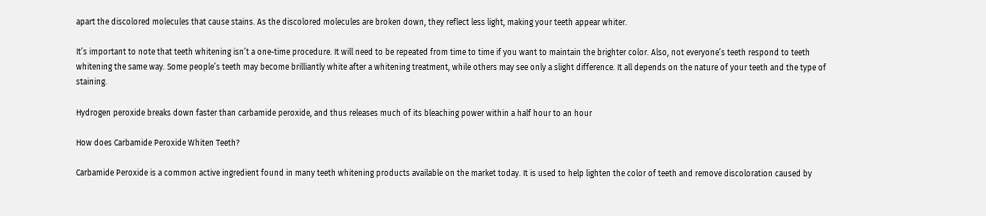apart the discolored molecules that cause stains. As the discolored molecules are broken down, they reflect less light, making your teeth appear whiter.

It’s important to note that teeth whitening isn’t a one-time procedure. It will need to be repeated from time to time if you want to maintain the brighter color. Also, not everyone’s teeth respond to teeth whitening the same way. Some people’s teeth may become brilliantly white after a whitening treatment, while others may see only a slight difference. It all depends on the nature of your teeth and the type of staining.

Hydrogen peroxide breaks down faster than carbamide peroxide, and thus releases much of its bleaching power within a half hour to an hour

How does Carbamide Peroxide Whiten Teeth?

Carbamide Peroxide is a common active ingredient found in many teeth whitening products available on the market today. It is used to help lighten the color of teeth and remove discoloration caused by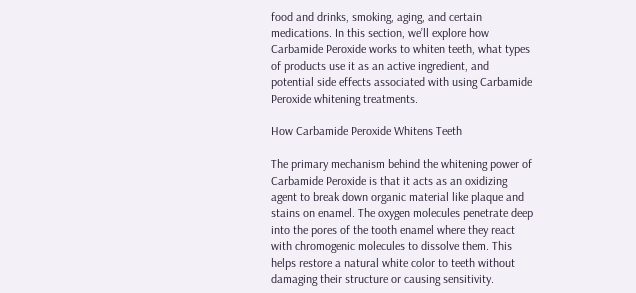food and drinks, smoking, aging, and certain medications. In this section, we’ll explore how Carbamide Peroxide works to whiten teeth, what types of products use it as an active ingredient, and potential side effects associated with using Carbamide Peroxide whitening treatments.

How Carbamide Peroxide Whitens Teeth

The primary mechanism behind the whitening power of Carbamide Peroxide is that it acts as an oxidizing agent to break down organic material like plaque and stains on enamel. The oxygen molecules penetrate deep into the pores of the tooth enamel where they react with chromogenic molecules to dissolve them. This helps restore a natural white color to teeth without damaging their structure or causing sensitivity.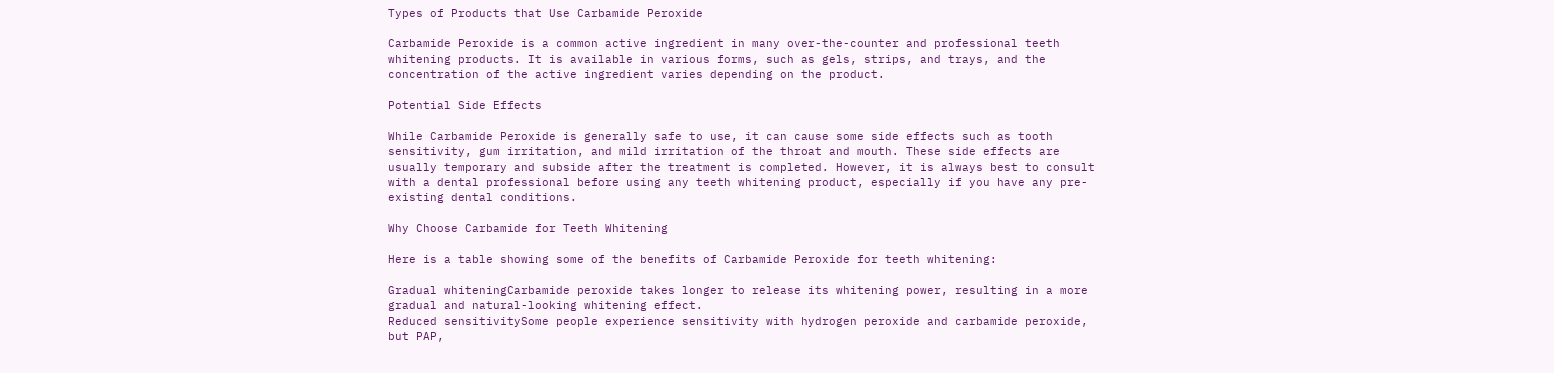Types of Products that Use Carbamide Peroxide

Carbamide Peroxide is a common active ingredient in many over-the-counter and professional teeth whitening products. It is available in various forms, such as gels, strips, and trays, and the concentration of the active ingredient varies depending on the product.

Potential Side Effects

While Carbamide Peroxide is generally safe to use, it can cause some side effects such as tooth sensitivity, gum irritation, and mild irritation of the throat and mouth. These side effects are usually temporary and subside after the treatment is completed. However, it is always best to consult with a dental professional before using any teeth whitening product, especially if you have any pre-existing dental conditions.

Why Choose Carbamide for Teeth Whitening

Here is a table showing some of the benefits of Carbamide Peroxide for teeth whitening:

Gradual whiteningCarbamide peroxide takes longer to release its whitening power, resulting in a more gradual and natural-looking whitening effect.
Reduced sensitivitySome people experience sensitivity with hydrogen peroxide and carbamide peroxide, but PAP,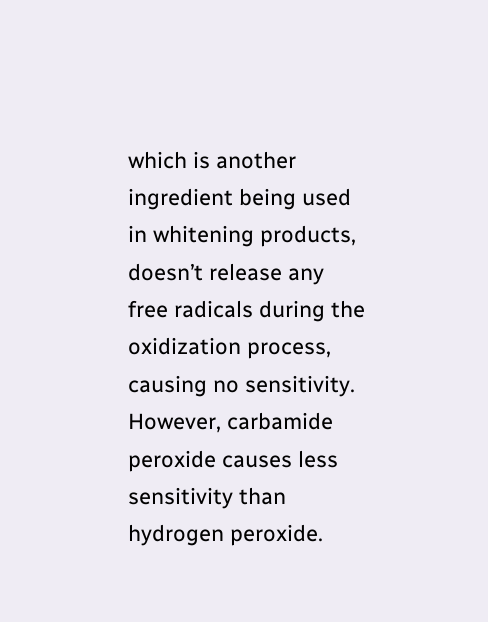which is another ingredient being used in whitening products, doesn’t release any free radicals during the oxidization process, causing no sensitivity. However, carbamide peroxide causes less sensitivity than hydrogen peroxide.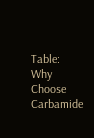Table: Why Choose Carbamide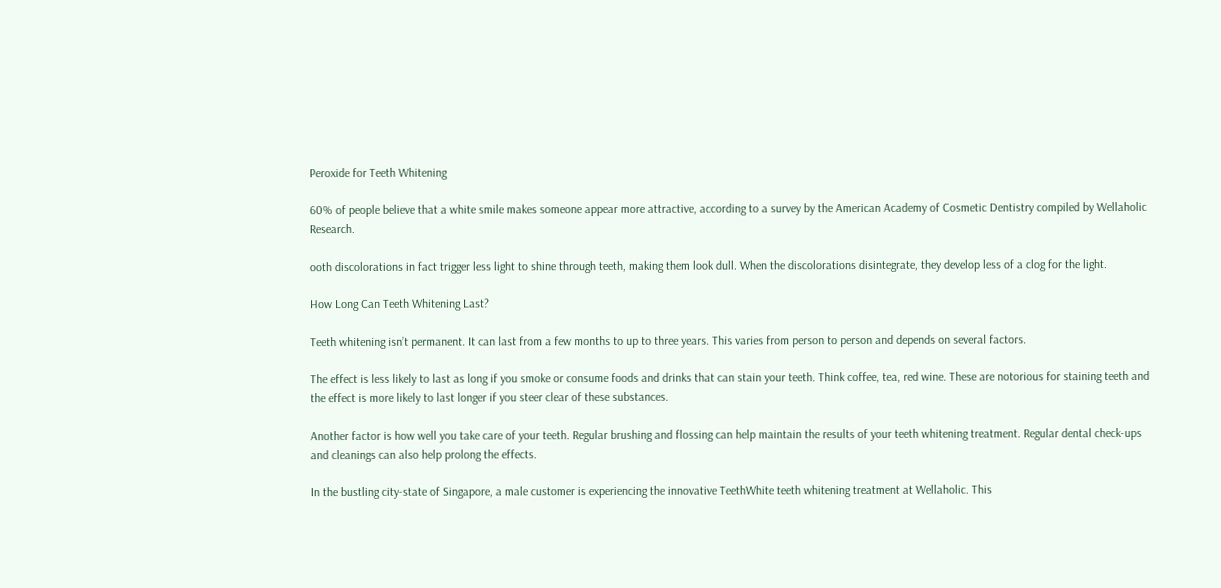Peroxide for Teeth Whitening

60% of people believe that a white smile makes someone appear more attractive, according to a survey by the American Academy of Cosmetic Dentistry compiled by Wellaholic Research.

ooth discolorations in fact trigger less light to shine through teeth, making them look dull. When the discolorations disintegrate, they develop less of a clog for the light.

How Long Can Teeth Whitening Last?

Teeth whitening isn’t permanent. It can last from a few months to up to three years. This varies from person to person and depends on several factors.

The effect is less likely to last as long if you smoke or consume foods and drinks that can stain your teeth. Think coffee, tea, red wine. These are notorious for staining teeth and the effect is more likely to last longer if you steer clear of these substances.

Another factor is how well you take care of your teeth. Regular brushing and flossing can help maintain the results of your teeth whitening treatment. Regular dental check-ups and cleanings can also help prolong the effects.

In the bustling city-state of Singapore, a male customer is experiencing the innovative TeethWhite teeth whitening treatment at Wellaholic. This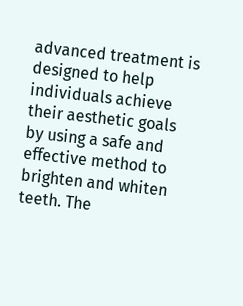advanced treatment is designed to help individuals achieve their aesthetic goals by using a safe and effective method to brighten and whiten teeth. The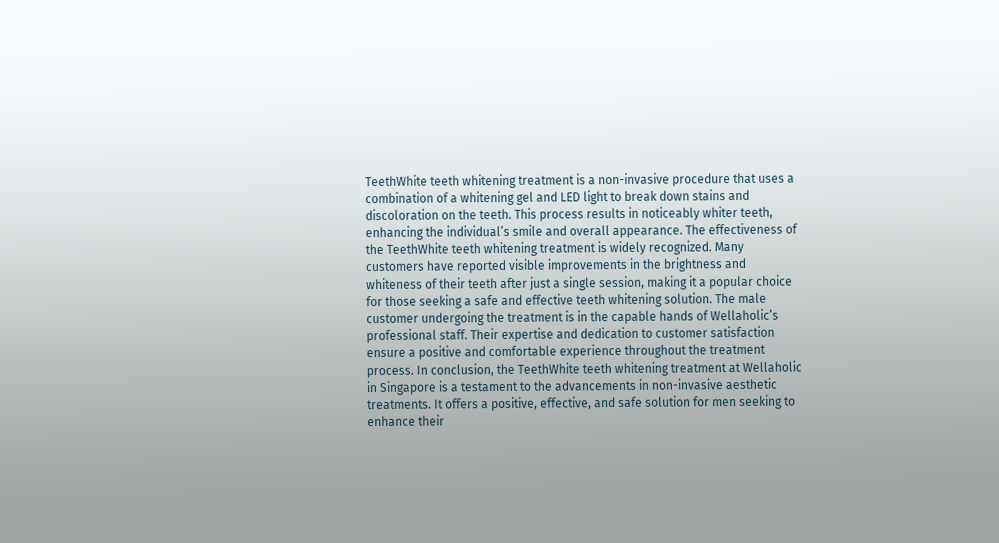TeethWhite teeth whitening treatment is a non-invasive procedure that uses a combination of a whitening gel and LED light to break down stains and discoloration on the teeth. This process results in noticeably whiter teeth, enhancing the individual’s smile and overall appearance. The effectiveness of the TeethWhite teeth whitening treatment is widely recognized. Many customers have reported visible improvements in the brightness and whiteness of their teeth after just a single session, making it a popular choice for those seeking a safe and effective teeth whitening solution. The male customer undergoing the treatment is in the capable hands of Wellaholic’s professional staff. Their expertise and dedication to customer satisfaction ensure a positive and comfortable experience throughout the treatment process. In conclusion, the TeethWhite teeth whitening treatment at Wellaholic in Singapore is a testament to the advancements in non-invasive aesthetic treatments. It offers a positive, effective, and safe solution for men seeking to enhance their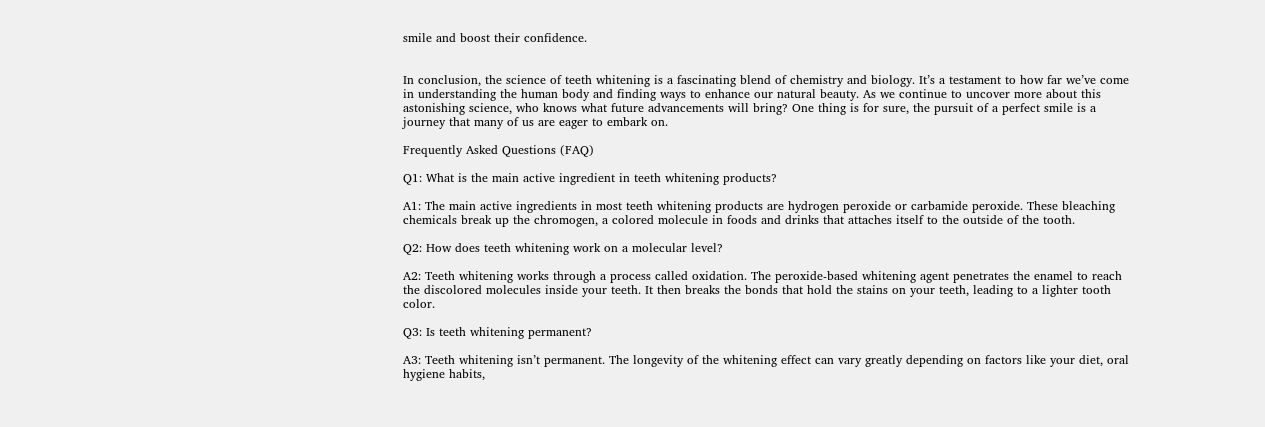smile and boost their confidence.


In conclusion, the science of teeth whitening is a fascinating blend of chemistry and biology. It’s a testament to how far we’ve come in understanding the human body and finding ways to enhance our natural beauty. As we continue to uncover more about this astonishing science, who knows what future advancements will bring? One thing is for sure, the pursuit of a perfect smile is a journey that many of us are eager to embark on.

Frequently Asked Questions (FAQ)

Q1: What is the main active ingredient in teeth whitening products?

A1: The main active ingredients in most teeth whitening products are hydrogen peroxide or carbamide peroxide. These bleaching chemicals break up the chromogen, a colored molecule in foods and drinks that attaches itself to the outside of the tooth.

Q2: How does teeth whitening work on a molecular level?

A2: Teeth whitening works through a process called oxidation. The peroxide-based whitening agent penetrates the enamel to reach the discolored molecules inside your teeth. It then breaks the bonds that hold the stains on your teeth, leading to a lighter tooth color.

Q3: Is teeth whitening permanent?

A3: Teeth whitening isn’t permanent. The longevity of the whitening effect can vary greatly depending on factors like your diet, oral hygiene habits,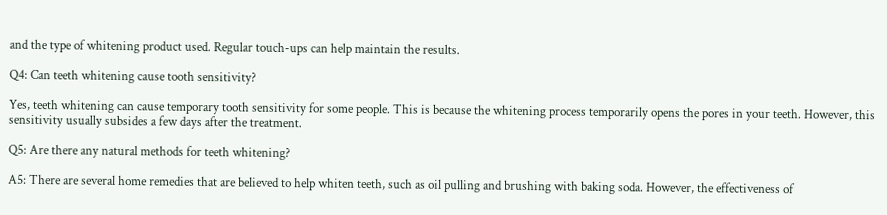and the type of whitening product used. Regular touch-ups can help maintain the results.

Q4: Can teeth whitening cause tooth sensitivity?

Yes, teeth whitening can cause temporary tooth sensitivity for some people. This is because the whitening process temporarily opens the pores in your teeth. However, this sensitivity usually subsides a few days after the treatment.

Q5: Are there any natural methods for teeth whitening?

A5: There are several home remedies that are believed to help whiten teeth, such as oil pulling and brushing with baking soda. However, the effectiveness of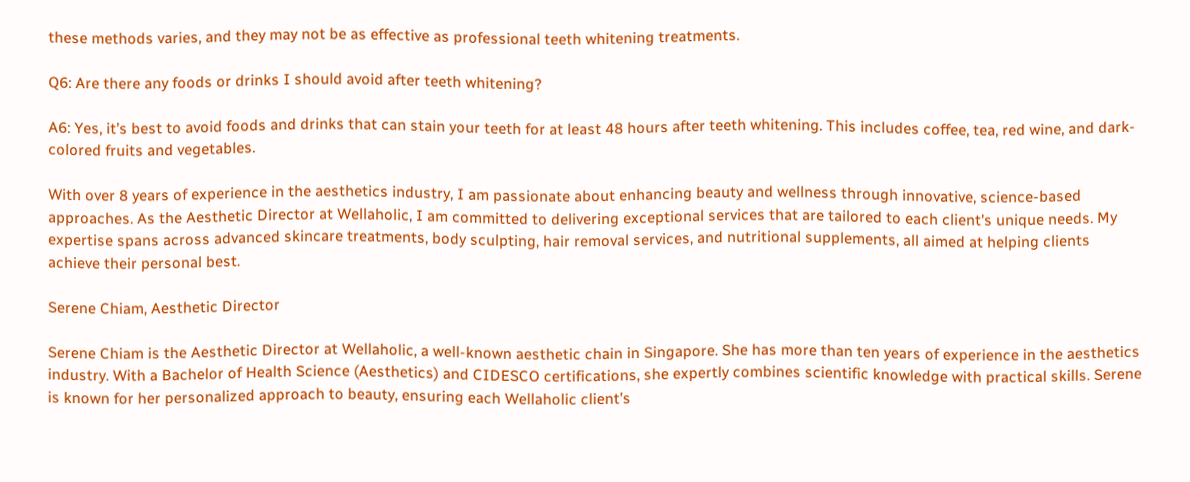these methods varies, and they may not be as effective as professional teeth whitening treatments.

Q6: Are there any foods or drinks I should avoid after teeth whitening?

A6: Yes, it’s best to avoid foods and drinks that can stain your teeth for at least 48 hours after teeth whitening. This includes coffee, tea, red wine, and dark-colored fruits and vegetables.

With over 8 years of experience in the aesthetics industry, I am passionate about enhancing beauty and wellness through innovative, science-based approaches. As the Aesthetic Director at Wellaholic, I am committed to delivering exceptional services that are tailored to each client's unique needs. My expertise spans across advanced skincare treatments, body sculpting, hair removal services, and nutritional supplements, all aimed at helping clients achieve their personal best.

Serene Chiam, Aesthetic Director

Serene Chiam is the Aesthetic Director at Wellaholic, a well-known aesthetic chain in Singapore. She has more than ten years of experience in the aesthetics industry. With a Bachelor of Health Science (Aesthetics) and CIDESCO certifications, she expertly combines scientific knowledge with practical skills. Serene is known for her personalized approach to beauty, ensuring each Wellaholic client’s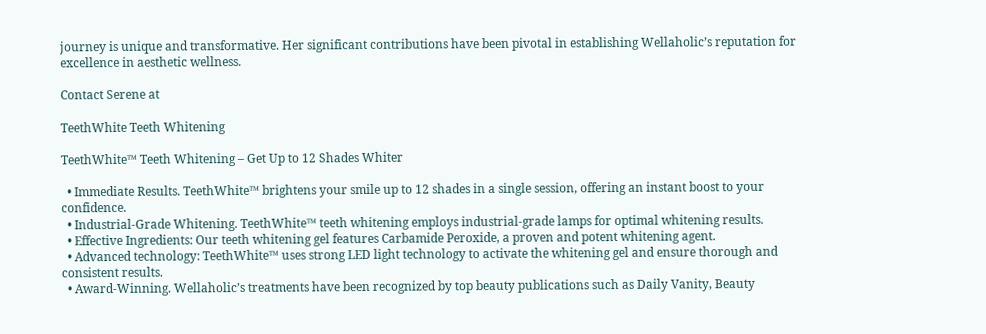journey is unique and transformative. Her significant contributions have been pivotal in establishing Wellaholic’s reputation for excellence in aesthetic wellness.

Contact Serene at

TeethWhite Teeth Whitening

TeethWhite™ Teeth Whitening – Get Up to 12 Shades Whiter

  • Immediate Results. TeethWhite™ brightens your smile up to 12 shades in a single session, offering an instant boost to your confidence.
  • Industrial-Grade Whitening. TeethWhite™ teeth whitening employs industrial-grade lamps for optimal whitening results.
  • Effective Ingredients: Our teeth whitening gel features Carbamide Peroxide, a proven and potent whitening agent.
  • Advanced technology: TeethWhite™ uses strong LED light technology to activate the whitening gel and ensure thorough and consistent results.
  • Award-Winning. Wellaholic’s treatments have been recognized by top beauty publications such as Daily Vanity, Beauty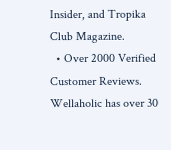Insider, and Tropika Club Magazine.
  • Over 2000 Verified Customer Reviews. Wellaholic has over 30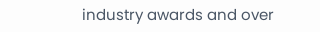industry awards and over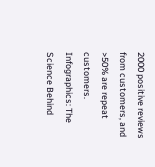2000 positive reviews from customers, and >50% are repeat customers.
Infographics: The Science Behind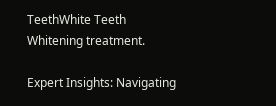TeethWhite Teeth Whitening treatment.

Expert Insights: Navigating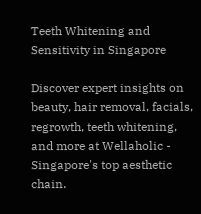Teeth Whitening and Sensitivity in Singapore

Discover expert insights on beauty, hair removal, facials, regrowth, teeth whitening, and more at Wellaholic - Singapore's top aesthetic chain.